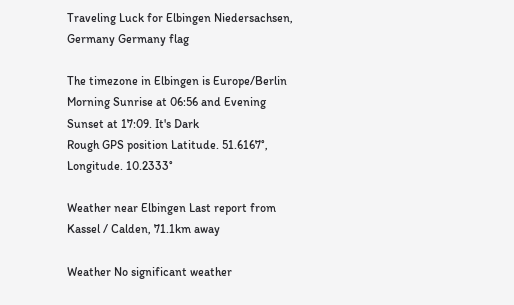Traveling Luck for Elbingen Niedersachsen, Germany Germany flag

The timezone in Elbingen is Europe/Berlin
Morning Sunrise at 06:56 and Evening Sunset at 17:09. It's Dark
Rough GPS position Latitude. 51.6167°, Longitude. 10.2333°

Weather near Elbingen Last report from Kassel / Calden, 71.1km away

Weather No significant weather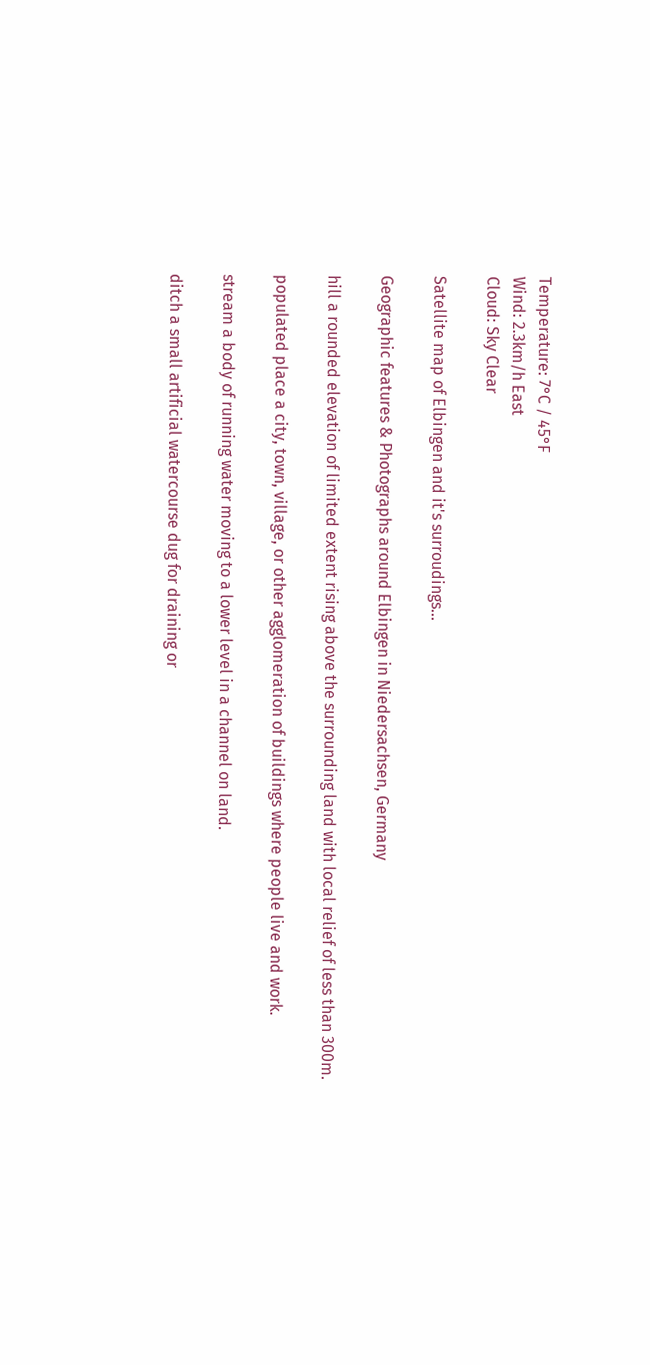Temperature: 7°C / 45°F
Wind: 2.3km/h East
Cloud: Sky Clear

Satellite map of Elbingen and it's surroudings...

Geographic features & Photographs around Elbingen in Niedersachsen, Germany

hill a rounded elevation of limited extent rising above the surrounding land with local relief of less than 300m.

populated place a city, town, village, or other agglomeration of buildings where people live and work.

stream a body of running water moving to a lower level in a channel on land.

ditch a small artificial watercourse dug for draining or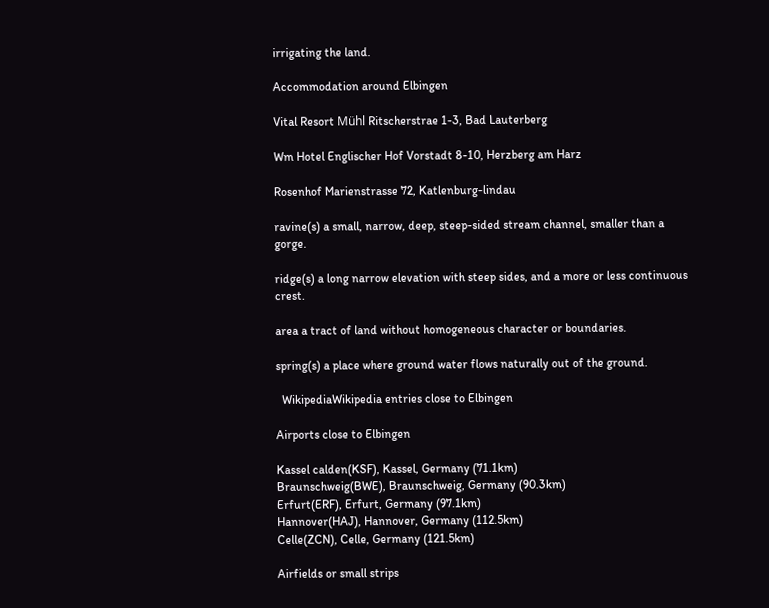irrigating the land.

Accommodation around Elbingen

Vital Resort Mühl Ritscherstrae 1-3, Bad Lauterberg

Wm Hotel Englischer Hof Vorstadt 8-10, Herzberg am Harz

Rosenhof Marienstrasse 72, Katlenburg-lindau

ravine(s) a small, narrow, deep, steep-sided stream channel, smaller than a gorge.

ridge(s) a long narrow elevation with steep sides, and a more or less continuous crest.

area a tract of land without homogeneous character or boundaries.

spring(s) a place where ground water flows naturally out of the ground.

  WikipediaWikipedia entries close to Elbingen

Airports close to Elbingen

Kassel calden(KSF), Kassel, Germany (71.1km)
Braunschweig(BWE), Braunschweig, Germany (90.3km)
Erfurt(ERF), Erfurt, Germany (97.1km)
Hannover(HAJ), Hannover, Germany (112.5km)
Celle(ZCN), Celle, Germany (121.5km)

Airfields or small strips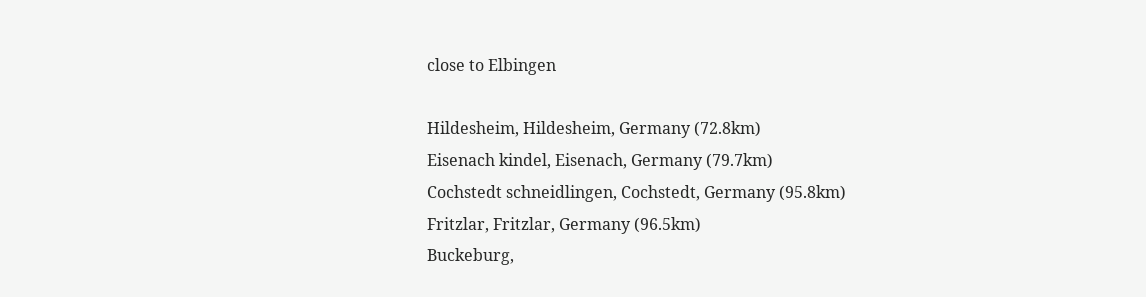close to Elbingen

Hildesheim, Hildesheim, Germany (72.8km)
Eisenach kindel, Eisenach, Germany (79.7km)
Cochstedt schneidlingen, Cochstedt, Germany (95.8km)
Fritzlar, Fritzlar, Germany (96.5km)
Buckeburg,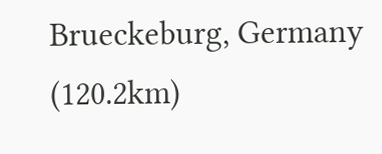Brueckeburg, Germany (120.2km)